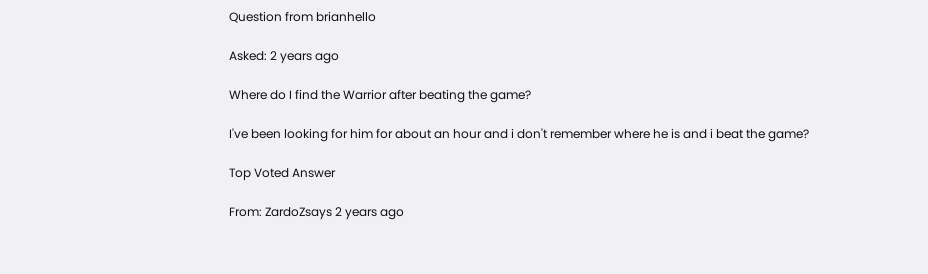Question from brianhello

Asked: 2 years ago

Where do I find the Warrior after beating the game?

I've been looking for him for about an hour and i don't remember where he is and i beat the game?

Top Voted Answer

From: ZardoZsays 2 years ago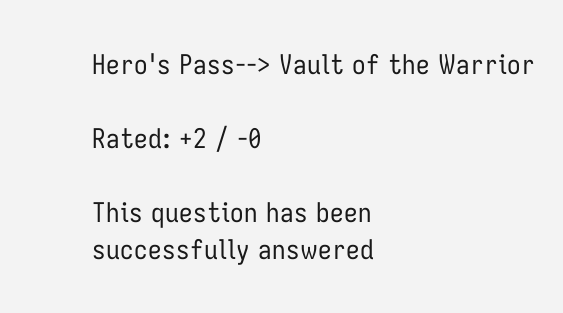Hero's Pass--> Vault of the Warrior

Rated: +2 / -0

This question has been successfully answered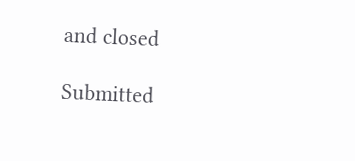and closed

Submitted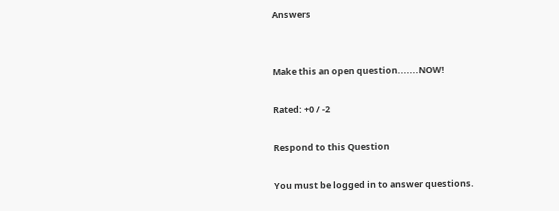Answers


Make this an open question.......NOW!

Rated: +0 / -2

Respond to this Question

You must be logged in to answer questions.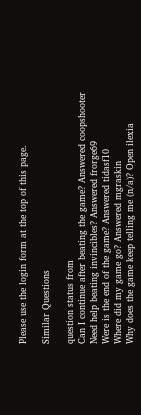Please use the login form at the top of this page.

Similar Questions

question status from
Can I continue after beating the game? Answered coopshooter
Need help beating invincibles? Answered frorge69
Were is the end of the game? Answered tidasf10
Where did my game go? Answered mgraskin
Why does the game keep telling me (n/a)? Open ilexia